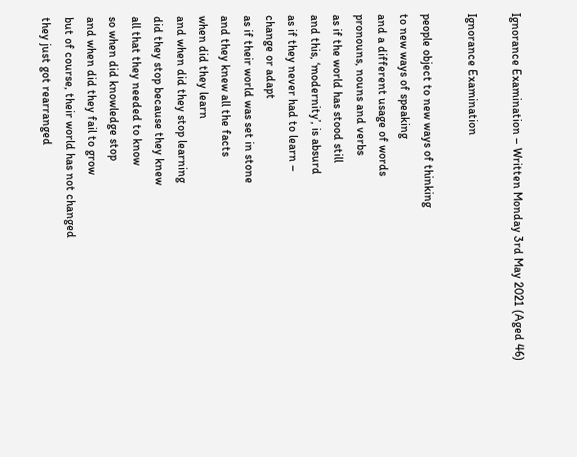Ignorance Examination – Written Monday 3rd May 2021 (Aged 46)

Ignorance Examination

people object to new ways of thinking
to new ways of speaking
and a different usage of words
pronouns, nouns and verbs
as if the world has stood still
and this, ‘modernity’, is absurd
as if they never had to learn –
change or adapt
as if their world was set in stone
and they knew all the facts
when did they learn
and when did they stop learning
did they stop because they knew
all that they needed to know
so when did knowledge stop
and when did they fail to grow
but of course, their world has not changed
they just got rearranged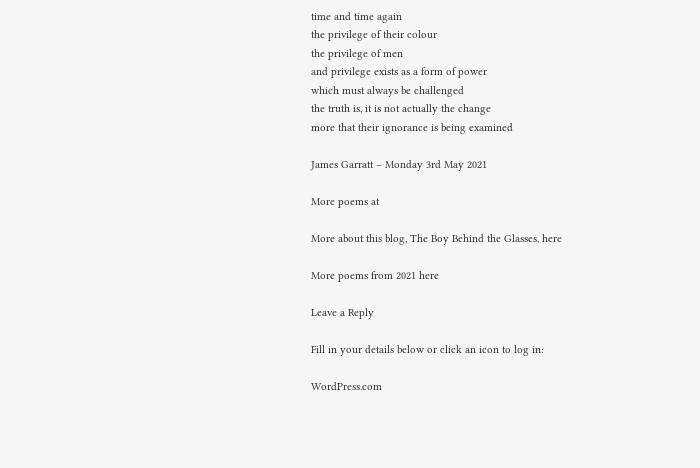time and time again
the privilege of their colour
the privilege of men
and privilege exists as a form of power
which must always be challenged
the truth is, it is not actually the change
more that their ignorance is being examined

James Garratt – Monday 3rd May 2021

More poems at

More about this blog, The Boy Behind the Glasses, here

More poems from 2021 here

Leave a Reply

Fill in your details below or click an icon to log in:

WordPress.com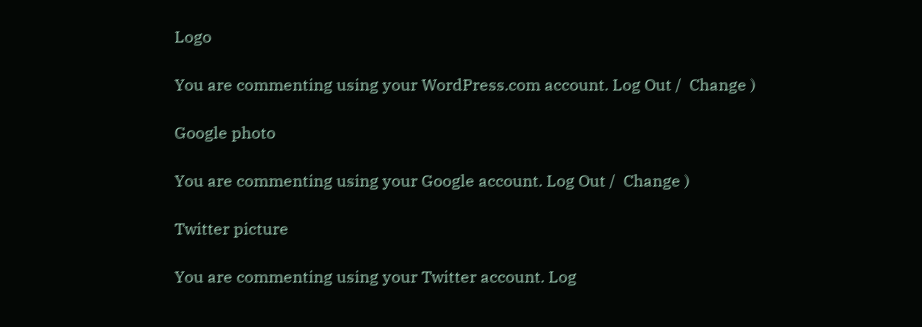Logo

You are commenting using your WordPress.com account. Log Out /  Change )

Google photo

You are commenting using your Google account. Log Out /  Change )

Twitter picture

You are commenting using your Twitter account. Log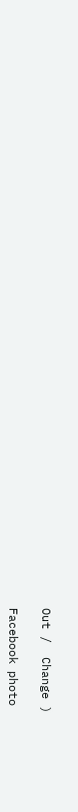Out /  Change )

Facebook photo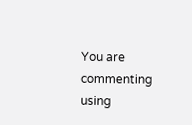You are commenting using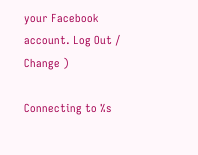your Facebook account. Log Out /  Change )

Connecting to %s